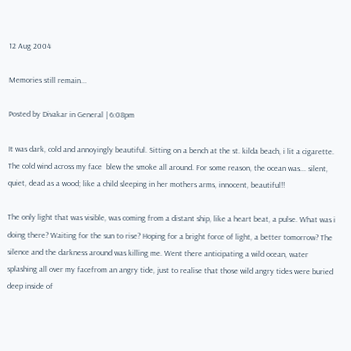12 Aug 2004

Memories still remain...

Posted by Divakar in General | 6:08pm

It was dark, cold and annoyingly beautiful. Sitting on a bench at the st. kilda beach, i lit a cigarette. The cold wind across my face  blew the smoke all around. For some reason, the ocean was... silent, quiet, dead as a wood; like a child sleeping in her mothers arms, innocent, beautiful!!

The only light that was visible, was coming from a distant ship, like a heart beat, a pulse. What was i doing there? Waiting for the sun to rise? Hoping for a bright force of light, a better tomorrow? The silence and the darkness around was killing me. Went there anticipating a wild ocean, water splashing all over my facefrom an angry tide, just to realise that those wild angry tides were buried deep inside of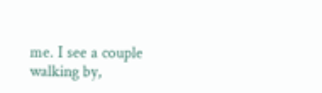me. I see a couple walking by,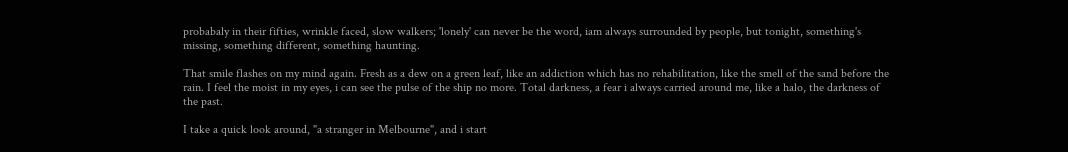probabaly in their fifties, wrinkle faced, slow walkers; 'lonely' can never be the word, iam always surrounded by people, but tonight, something's missing, something different, something haunting.

That smile flashes on my mind again. Fresh as a dew on a green leaf, like an addiction which has no rehabilitation, like the smell of the sand before the rain. I feel the moist in my eyes, i can see the pulse of the ship no more. Total darkness, a fear i always carried around me, like a halo, the darkness of the past.

I take a quick look around, "a stranger in Melbourne", and i start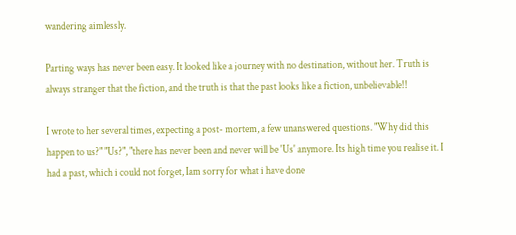wandering aimlessly.

Parting ways has never been easy. It looked like a journey with no destination, without her. Truth is always stranger that the fiction, and the truth is that the past looks like a fiction, unbelievable!!

I wrote to her several times, expecting a post- mortem, a few unanswered questions. "Why did this happen to us?" "Us?", "there has never been and never will be 'Us' anymore. Its high time you realise it. I had a past, which i could not forget, Iam sorry for what i have done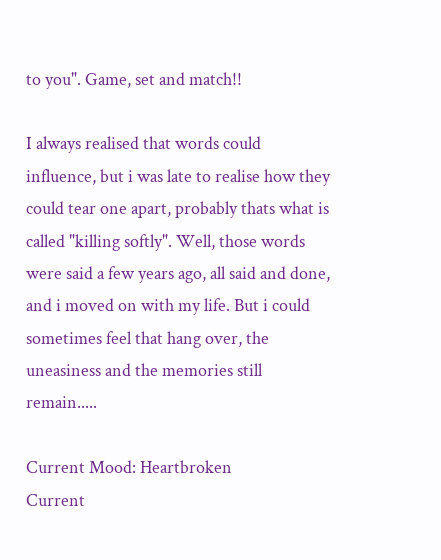to you". Game, set and match!!

I always realised that words could influence, but i was late to realise how they could tear one apart, probably thats what is called "killing softly". Well, those words were said a few years ago, all said and done, and i moved on with my life. But i could sometimes feel that hang over, the uneasiness and the memories still remain.....

Current Mood: Heartbroken
Current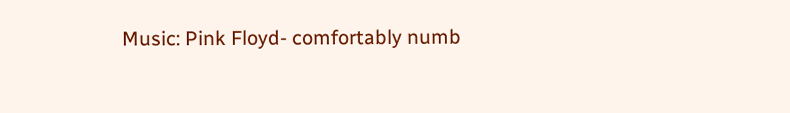Music: Pink Floyd- comfortably numb